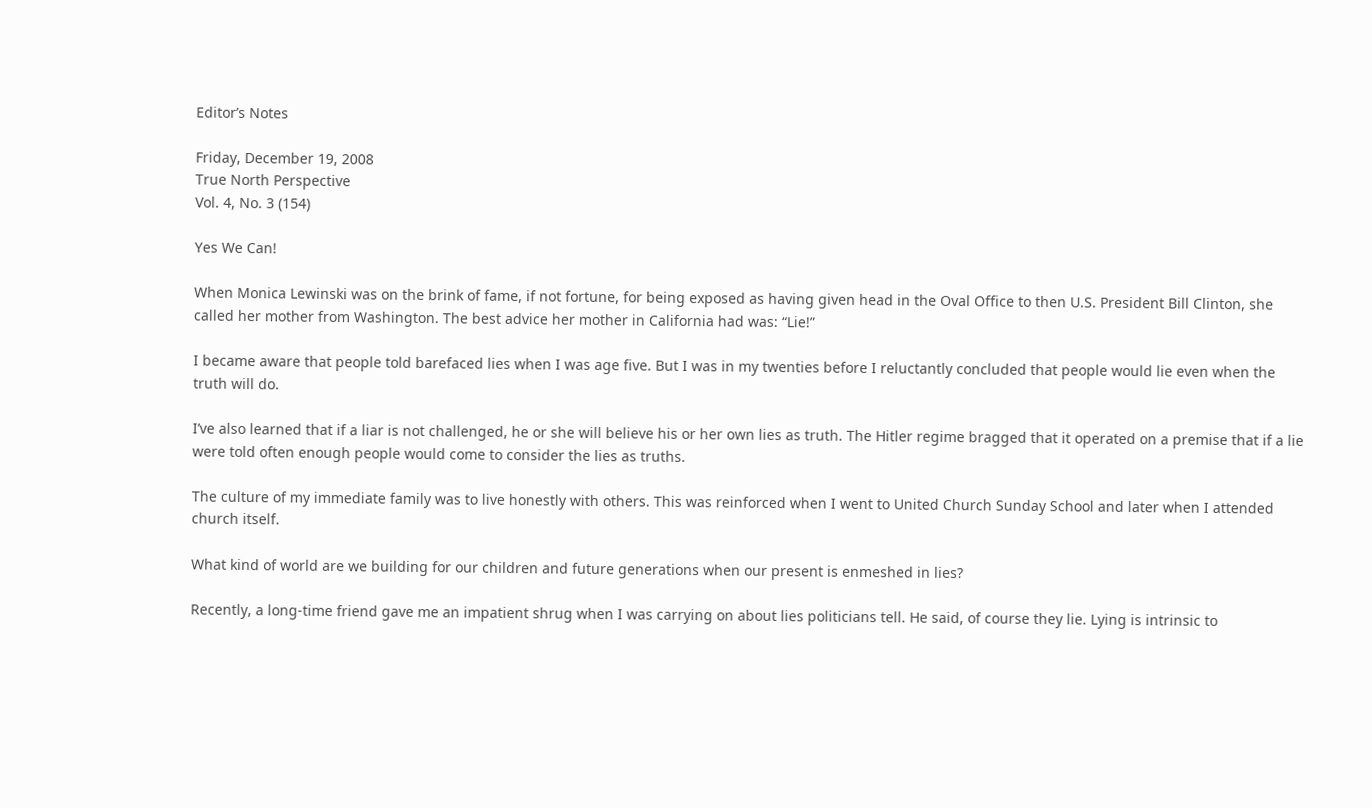Editor’s Notes

Friday, December 19, 2008
True North Perspective
Vol. 4, No. 3 (154)

Yes We Can!

When Monica Lewinski was on the brink of fame, if not fortune, for being exposed as having given head in the Oval Office to then U.S. President Bill Clinton, she called her mother from Washington. The best advice her mother in California had was: “Lie!”

I became aware that people told barefaced lies when I was age five. But I was in my twenties before I reluctantly concluded that people would lie even when the truth will do.

I’ve also learned that if a liar is not challenged, he or she will believe his or her own lies as truth. The Hitler regime bragged that it operated on a premise that if a lie were told often enough people would come to consider the lies as truths.

The culture of my immediate family was to live honestly with others. This was reinforced when I went to United Church Sunday School and later when I attended church itself.

What kind of world are we building for our children and future generations when our present is enmeshed in lies?

Recently, a long-time friend gave me an impatient shrug when I was carrying on about lies politicians tell. He said, of course they lie. Lying is intrinsic to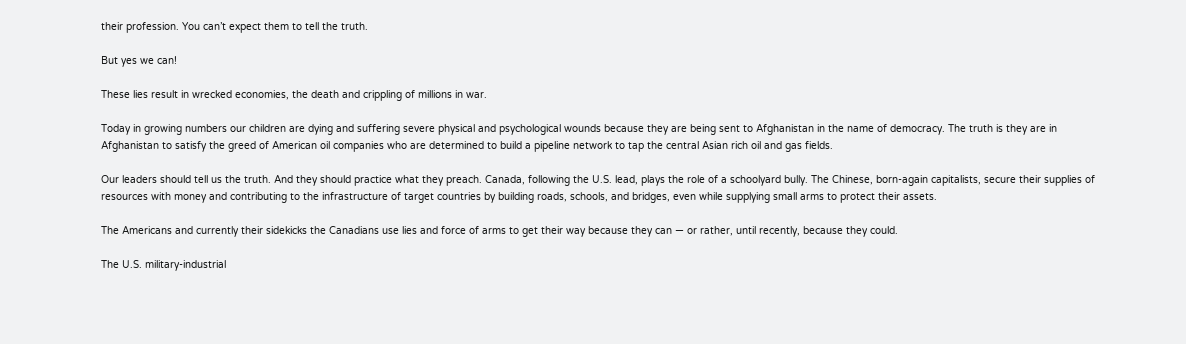their profession. You can’t expect them to tell the truth.

But yes we can!

These lies result in wrecked economies, the death and crippling of millions in war.

Today in growing numbers our children are dying and suffering severe physical and psychological wounds because they are being sent to Afghanistan in the name of democracy. The truth is they are in Afghanistan to satisfy the greed of American oil companies who are determined to build a pipeline network to tap the central Asian rich oil and gas fields.

Our leaders should tell us the truth. And they should practice what they preach. Canada, following the U.S. lead, plays the role of a schoolyard bully. The Chinese, born-again capitalists, secure their supplies of resources with money and contributing to the infrastructure of target countries by building roads, schools, and bridges, even while supplying small arms to protect their assets.

The Americans and currently their sidekicks the Canadians use lies and force of arms to get their way because they can — or rather, until recently, because they could.

The U.S. military-industrial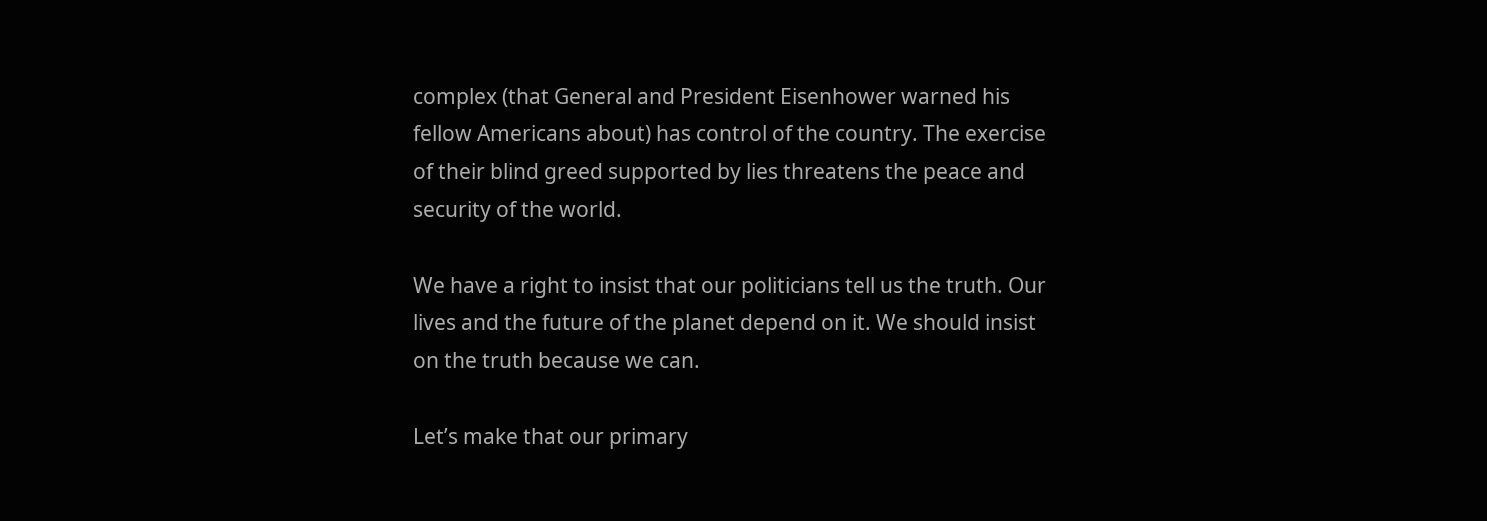complex (that General and President Eisenhower warned his fellow Americans about) has control of the country. The exercise of their blind greed supported by lies threatens the peace and security of the world.

We have a right to insist that our politicians tell us the truth. Our lives and the future of the planet depend on it. We should insist on the truth because we can.

Let’s make that our primary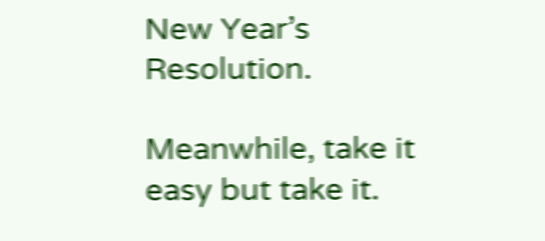New Year’s Resolution.

Meanwhile, take it easy but take it.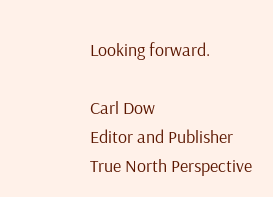Looking forward.

Carl Dow
Editor and Publisher
True North Perspective